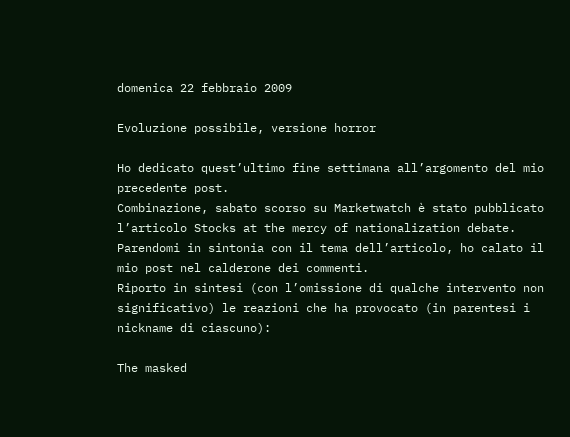domenica 22 febbraio 2009

Evoluzione possibile, versione horror

Ho dedicato quest’ultimo fine settimana all’argomento del mio precedente post.
Combinazione, sabato scorso su Marketwatch è stato pubblicato l’articolo Stocks at the mercy of nationalization debate. Parendomi in sintonia con il tema dell’articolo, ho calato il mio post nel calderone dei commenti.
Riporto in sintesi (con l’omissione di qualche intervento non significativo) le reazioni che ha provocato (in parentesi i nickname di ciascuno):

The masked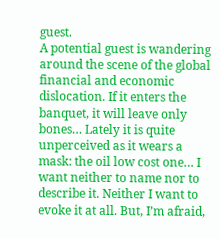guest.
A potential guest is wandering around the scene of the global financial and economic dislocation. If it enters the banquet, it will leave only bones… Lately it is quite unperceived as it wears a mask: the oil low cost one… I want neither to name nor to describe it. Neither I want to evoke it at all. But, I’m afraid,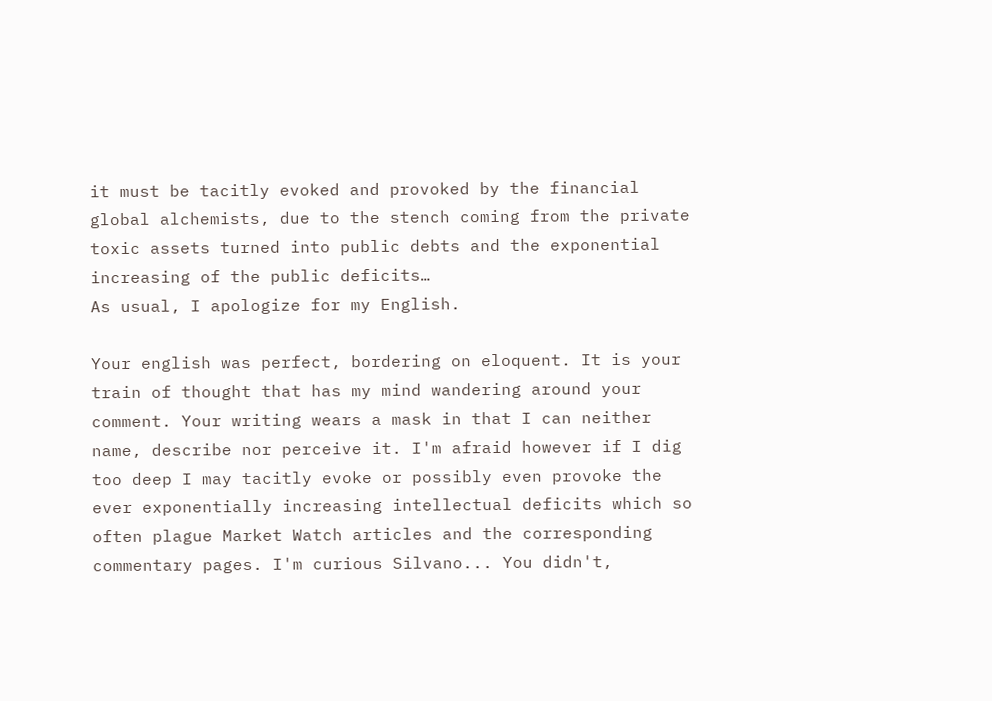it must be tacitly evoked and provoked by the financial global alchemists, due to the stench coming from the private toxic assets turned into public debts and the exponential increasing of the public deficits…
As usual, I apologize for my English.

Your english was perfect, bordering on eloquent. It is your train of thought that has my mind wandering around your comment. Your writing wears a mask in that I can neither name, describe nor perceive it. I'm afraid however if I dig too deep I may tacitly evoke or possibly even provoke the ever exponentially increasing intellectual deficits which so often plague Market Watch articles and the corresponding commentary pages. I'm curious Silvano... You didn't,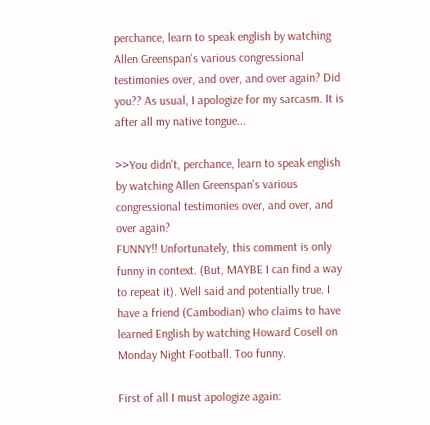perchance, learn to speak english by watching Allen Greenspan's various congressional testimonies over, and over, and over again? Did you?? As usual, I apologize for my sarcasm. It is after all my native tongue...

>>You didn't, perchance, learn to speak english by watching Allen Greenspan's various congressional testimonies over, and over, and over again?
FUNNY!! Unfortunately, this comment is only funny in context. (But, MAYBE I can find a way to repeat it). Well said and potentially true. I have a friend (Cambodian) who claims to have learned English by watching Howard Cosell on Monday Night Football. Too funny.

First of all I must apologize again: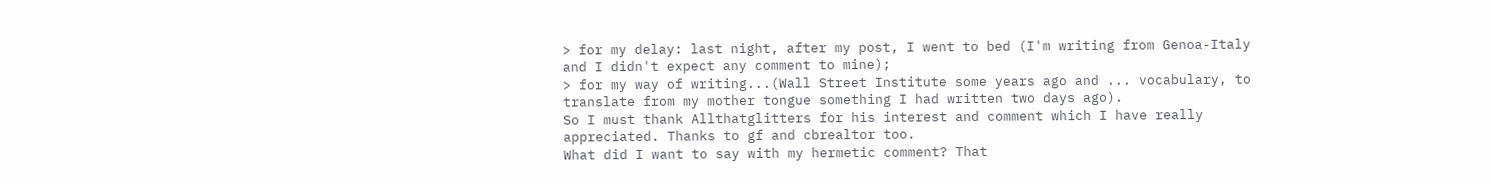> for my delay: last night, after my post, I went to bed (I'm writing from Genoa-Italy and I didn't expect any comment to mine);
> for my way of writing...(Wall Street Institute some years ago and ... vocabulary, to translate from my mother tongue something I had written two days ago).
So I must thank Allthatglitters for his interest and comment which I have really appreciated. Thanks to gf and cbrealtor too.
What did I want to say with my hermetic comment? That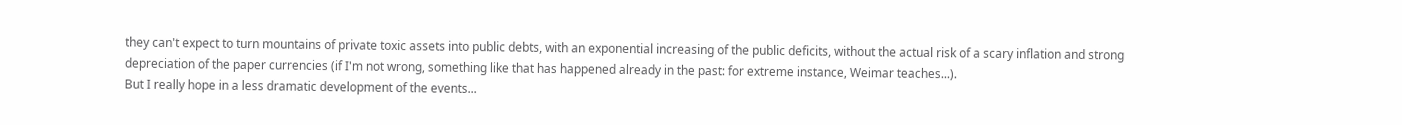they can't expect to turn mountains of private toxic assets into public debts, with an exponential increasing of the public deficits, without the actual risk of a scary inflation and strong depreciation of the paper currencies (if I'm not wrong, something like that has happened already in the past: for extreme instance, Weimar teaches...).
But I really hope in a less dramatic development of the events...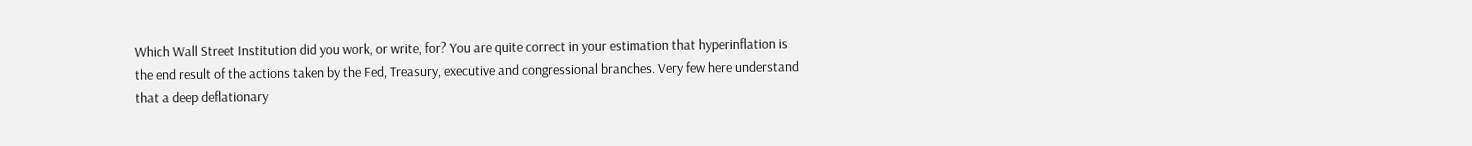Which Wall Street Institution did you work, or write, for? You are quite correct in your estimation that hyperinflation is the end result of the actions taken by the Fed, Treasury, executive and congressional branches. Very few here understand that a deep deflationary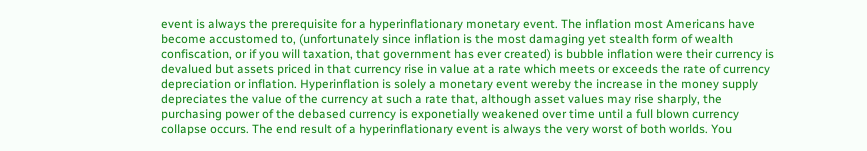event is always the prerequisite for a hyperinflationary monetary event. The inflation most Americans have become accustomed to, (unfortunately since inflation is the most damaging yet stealth form of wealth confiscation, or if you will taxation, that government has ever created) is bubble inflation were their currency is devalued but assets priced in that currency rise in value at a rate which meets or exceeds the rate of currency depreciation or inflation. Hyperinflation is solely a monetary event wereby the increase in the money supply depreciates the value of the currency at such a rate that, although asset values may rise sharply, the purchasing power of the debased currency is exponetially weakened over time until a full blown currency collapse occurs. The end result of a hyperinflationary event is always the very worst of both worlds. You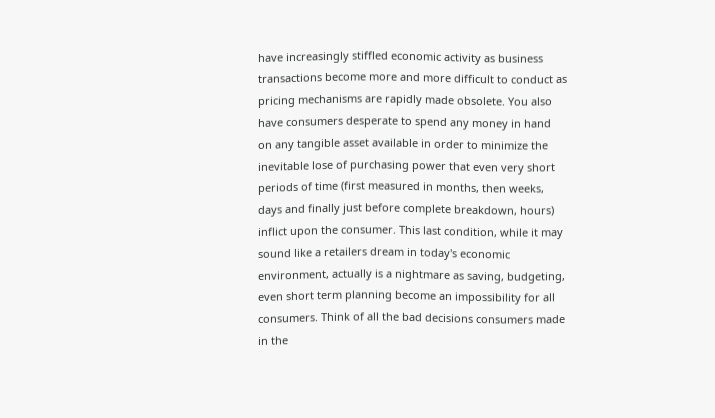have increasingly stiffled economic activity as business transactions become more and more difficult to conduct as pricing mechanisms are rapidly made obsolete. You also have consumers desperate to spend any money in hand on any tangible asset available in order to minimize the inevitable lose of purchasing power that even very short periods of time (first measured in months, then weeks, days and finally just before complete breakdown, hours) inflict upon the consumer. This last condition, while it may sound like a retailers dream in today's economic environment, actually is a nightmare as saving, budgeting, even short term planning become an impossibility for all consumers. Think of all the bad decisions consumers made in the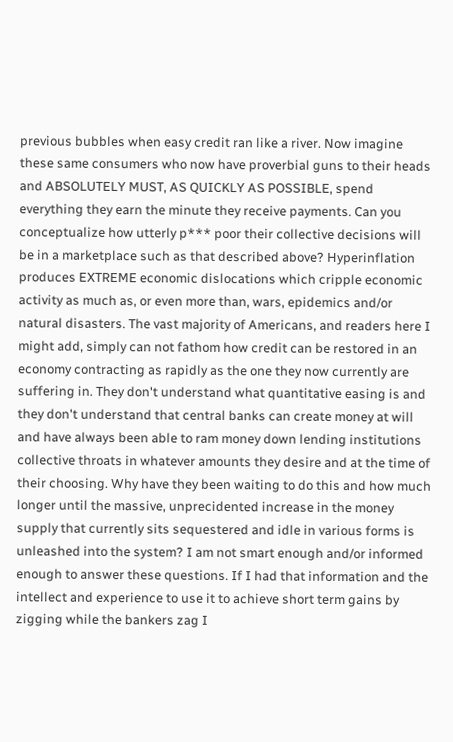previous bubbles when easy credit ran like a river. Now imagine these same consumers who now have proverbial guns to their heads and ABSOLUTELY MUST, AS QUICKLY AS POSSIBLE, spend everything they earn the minute they receive payments. Can you conceptualize how utterly p*** poor their collective decisions will be in a marketplace such as that described above? Hyperinflation produces EXTREME economic dislocations which cripple economic activity as much as, or even more than, wars, epidemics and/or natural disasters. The vast majority of Americans, and readers here I might add, simply can not fathom how credit can be restored in an economy contracting as rapidly as the one they now currently are suffering in. They don't understand what quantitative easing is and they don't understand that central banks can create money at will and have always been able to ram money down lending institutions collective throats in whatever amounts they desire and at the time of their choosing. Why have they been waiting to do this and how much longer until the massive, unprecidented increase in the money supply that currently sits sequestered and idle in various forms is unleashed into the system? I am not smart enough and/or informed enough to answer these questions. If I had that information and the intellect and experience to use it to achieve short term gains by zigging while the bankers zag I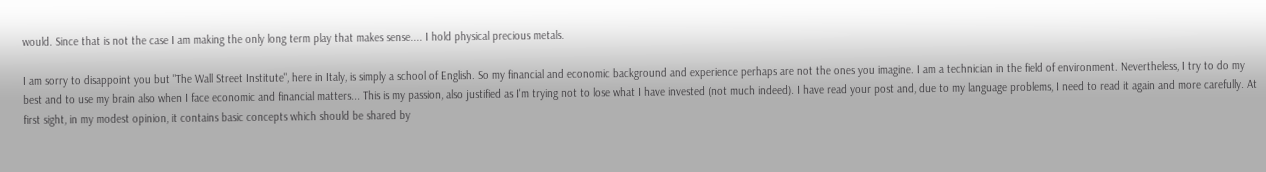would. Since that is not the case I am making the only long term play that makes sense.... I hold physical precious metals.

I am sorry to disappoint you but "The Wall Street Institute", here in Italy, is simply a school of English. So my financial and economic background and experience perhaps are not the ones you imagine. I am a technician in the field of environment. Nevertheless, I try to do my best and to use my brain also when I face economic and financial matters... This is my passion, also justified as I'm trying not to lose what I have invested (not much indeed). I have read your post and, due to my language problems, I need to read it again and more carefully. At first sight, in my modest opinion, it contains basic concepts which should be shared by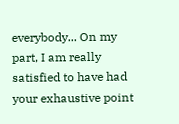everybody... On my part, I am really satisfied to have had your exhaustive point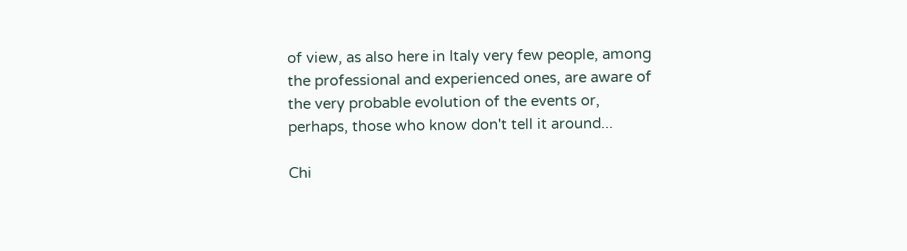of view, as also here in Italy very few people, among the professional and experienced ones, are aware of the very probable evolution of the events or, perhaps, those who know don't tell it around...

Chi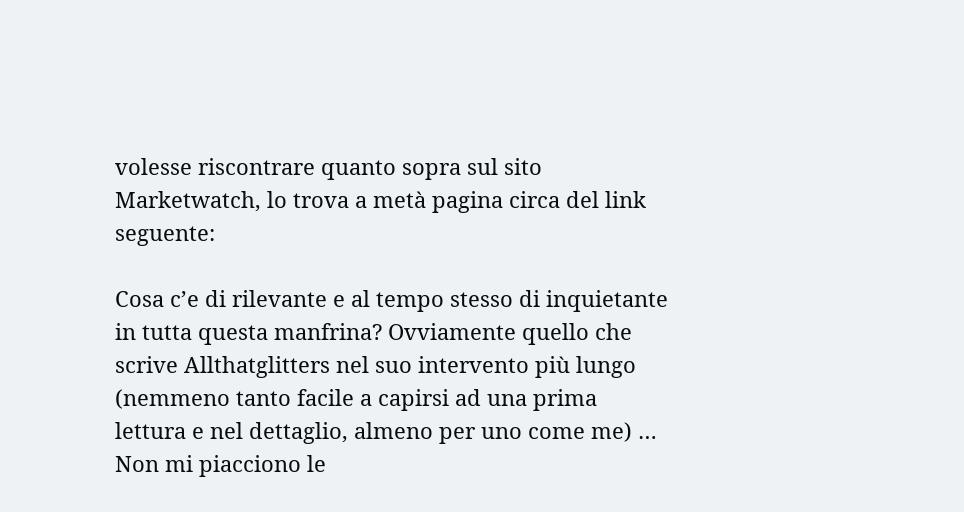volesse riscontrare quanto sopra sul sito Marketwatch, lo trova a metà pagina circa del link seguente:

Cosa c’e di rilevante e al tempo stesso di inquietante in tutta questa manfrina? Ovviamente quello che scrive Allthatglitters nel suo intervento più lungo (nemmeno tanto facile a capirsi ad una prima lettura e nel dettaglio, almeno per uno come me) …
Non mi piacciono le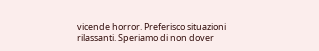vicende horror. Preferisco situazioni rilassanti. Speriamo di non dover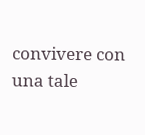convivere con una tale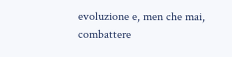evoluzione e, men che mai, combattere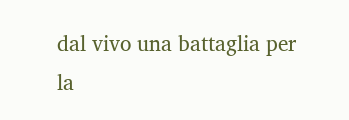dal vivo una battaglia per la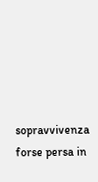sopravvivenza forse persa in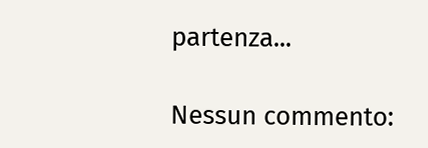partenza...

Nessun commento: